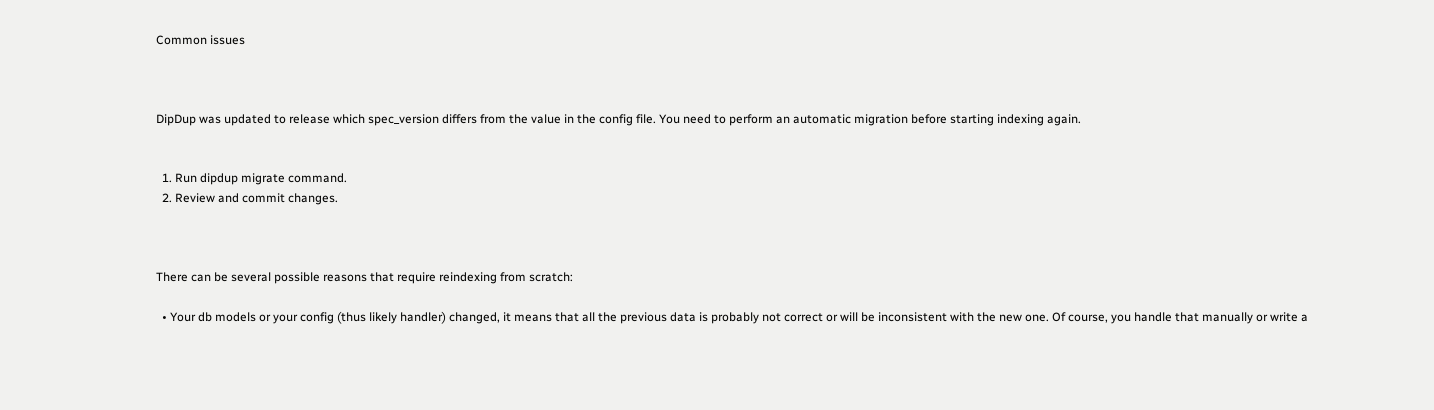Common issues



DipDup was updated to release which spec_version differs from the value in the config file. You need to perform an automatic migration before starting indexing again.


  1. Run dipdup migrate command.
  2. Review and commit changes.



There can be several possible reasons that require reindexing from scratch:

  • Your db models or your config (thus likely handler) changed, it means that all the previous data is probably not correct or will be inconsistent with the new one. Of course, you handle that manually or write a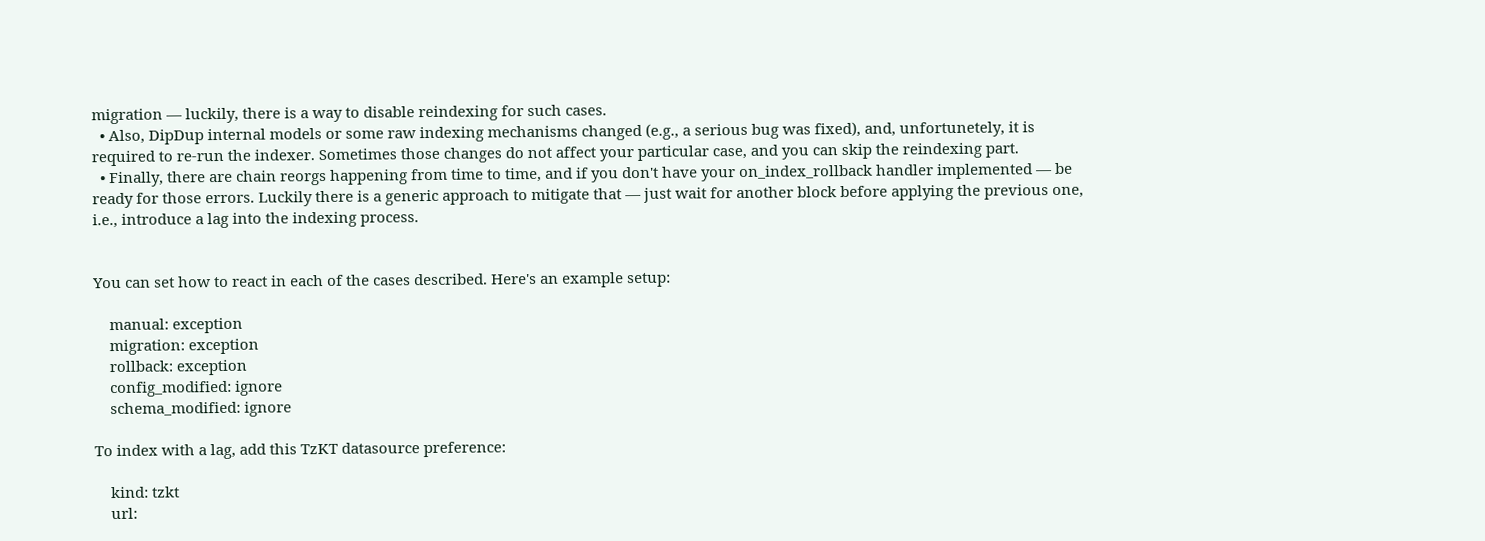migration — luckily, there is a way to disable reindexing for such cases.
  • Also, DipDup internal models or some raw indexing mechanisms changed (e.g., a serious bug was fixed), and, unfortunetely, it is required to re-run the indexer. Sometimes those changes do not affect your particular case, and you can skip the reindexing part.
  • Finally, there are chain reorgs happening from time to time, and if you don't have your on_index_rollback handler implemented — be ready for those errors. Luckily there is a generic approach to mitigate that — just wait for another block before applying the previous one, i.e., introduce a lag into the indexing process.


You can set how to react in each of the cases described. Here's an example setup:

    manual: exception
    migration: exception
    rollback: exception
    config_modified: ignore
    schema_modified: ignore

To index with a lag, add this TzKT datasource preference:

    kind: tzkt
    url: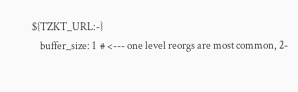${TZKT_URL:-}
    buffer_size: 1  # <--- one level reorgs are most common, 2-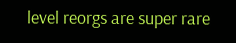level reorgs are super rare